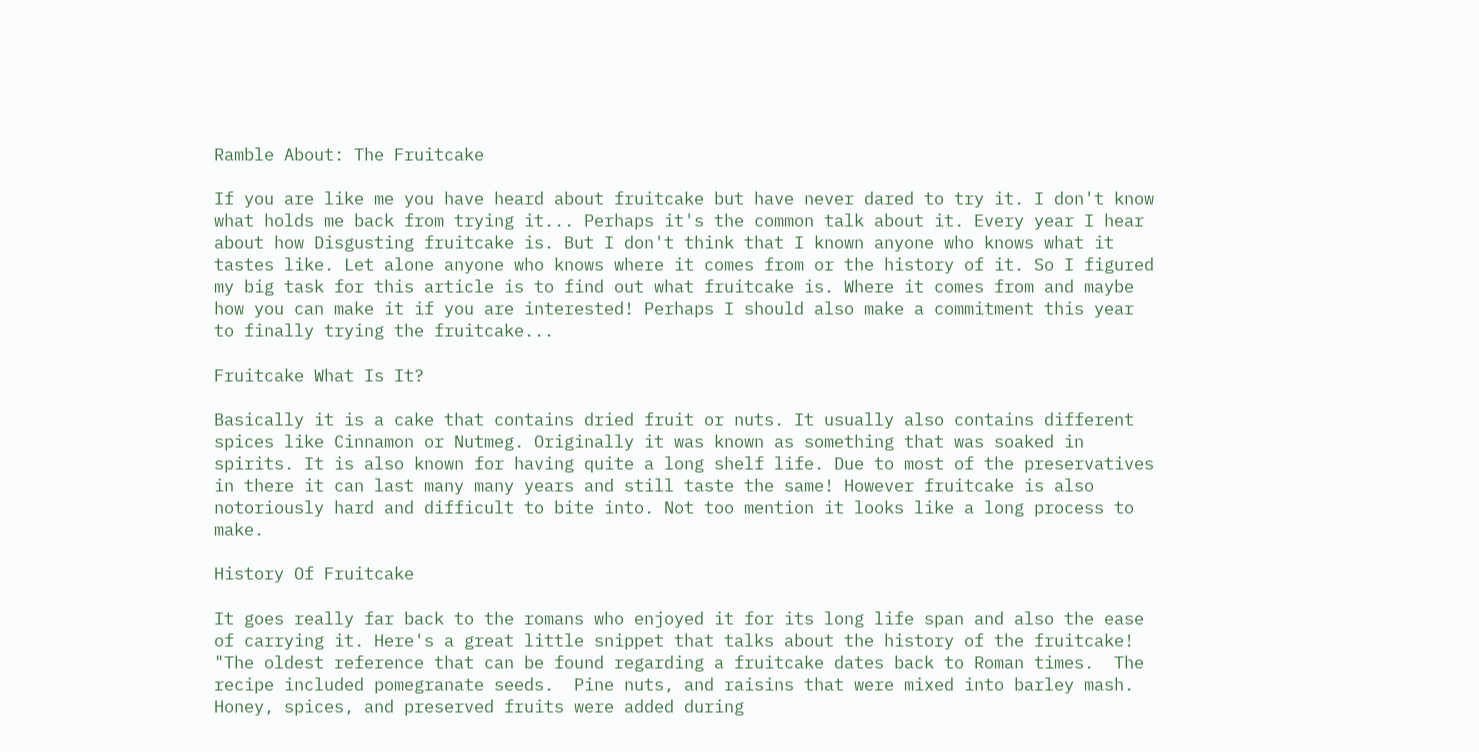Ramble About: The Fruitcake

If you are like me you have heard about fruitcake but have never dared to try it. I don't know what holds me back from trying it... Perhaps it's the common talk about it. Every year I hear about how Disgusting fruitcake is. But I don't think that I known anyone who knows what it tastes like. Let alone anyone who knows where it comes from or the history of it. So I figured my big task for this article is to find out what fruitcake is. Where it comes from and maybe how you can make it if you are interested! Perhaps I should also make a commitment this year to finally trying the fruitcake...

Fruitcake What Is It?

Basically it is a cake that contains dried fruit or nuts. It usually also contains different spices like Cinnamon or Nutmeg. Originally it was known as something that was soaked in spirits. It is also known for having quite a long shelf life. Due to most of the preservatives in there it can last many many years and still taste the same! However fruitcake is also notoriously hard and difficult to bite into. Not too mention it looks like a long process to make.

History Of Fruitcake

It goes really far back to the romans who enjoyed it for its long life span and also the ease of carrying it. Here's a great little snippet that talks about the history of the fruitcake! "The oldest reference that can be found regarding a fruitcake dates back to Roman times.  The recipe included pomegranate seeds.  Pine nuts, and raisins that were mixed into barley mash.  Honey, spices, and preserved fruits were added during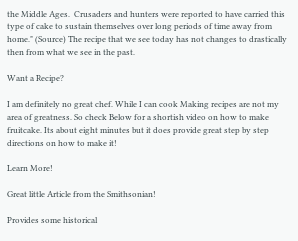the Middle Ages.  Crusaders and hunters were reported to have carried this type of cake to sustain themselves over long periods of time away from home." (Source) The recipe that we see today has not changes to drastically then from what we see in the past.

Want a Recipe?

I am definitely no great chef. While I can cook Making recipes are not my area of greatness. So check Below for a shortish video on how to make fruitcake. Its about eight minutes but it does provide great step by step directions on how to make it!

Learn More!

Great little Article from the Smithsonian!

Provides some historical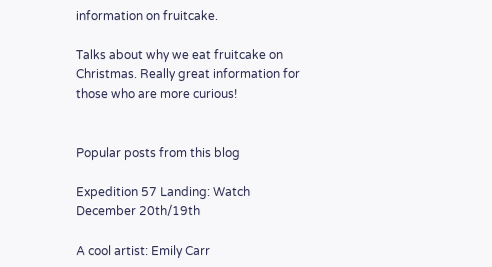information on fruitcake.

Talks about why we eat fruitcake on Christmas. Really great information for those who are more curious!


Popular posts from this blog

Expedition 57 Landing: Watch December 20th/19th

A cool artist: Emily Carr